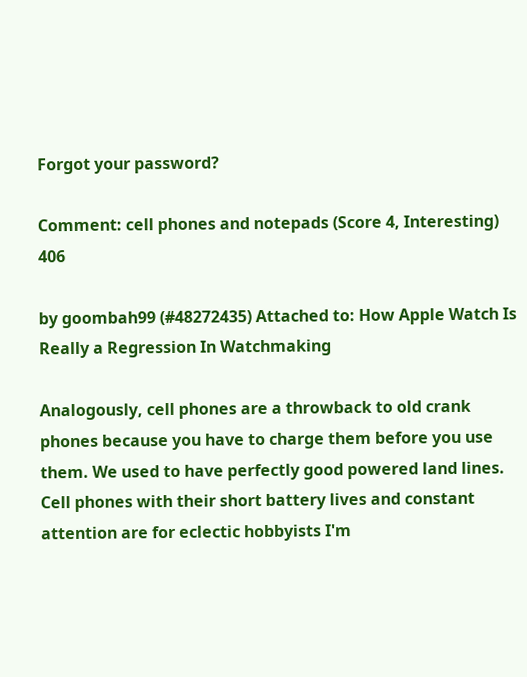Forgot your password?

Comment: cell phones and notepads (Score 4, Interesting) 406

by goombah99 (#48272435) Attached to: How Apple Watch Is Really a Regression In Watchmaking

Analogously, cell phones are a throwback to old crank phones because you have to charge them before you use them. We used to have perfectly good powered land lines. Cell phones with their short battery lives and constant attention are for eclectic hobbyists I'm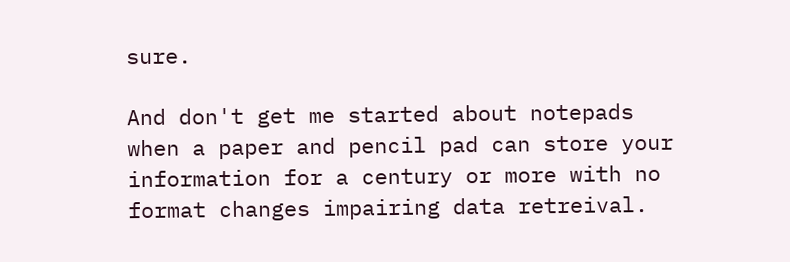sure.

And don't get me started about notepads when a paper and pencil pad can store your information for a century or more with no format changes impairing data retreival.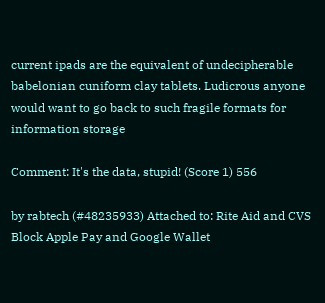current ipads are the equivalent of undecipherable babelonian cuniform clay tablets. Ludicrous anyone would want to go back to such fragile formats for information storage

Comment: It's the data, stupid! (Score 1) 556

by rabtech (#48235933) Attached to: Rite Aid and CVS Block Apple Pay and Google Wallet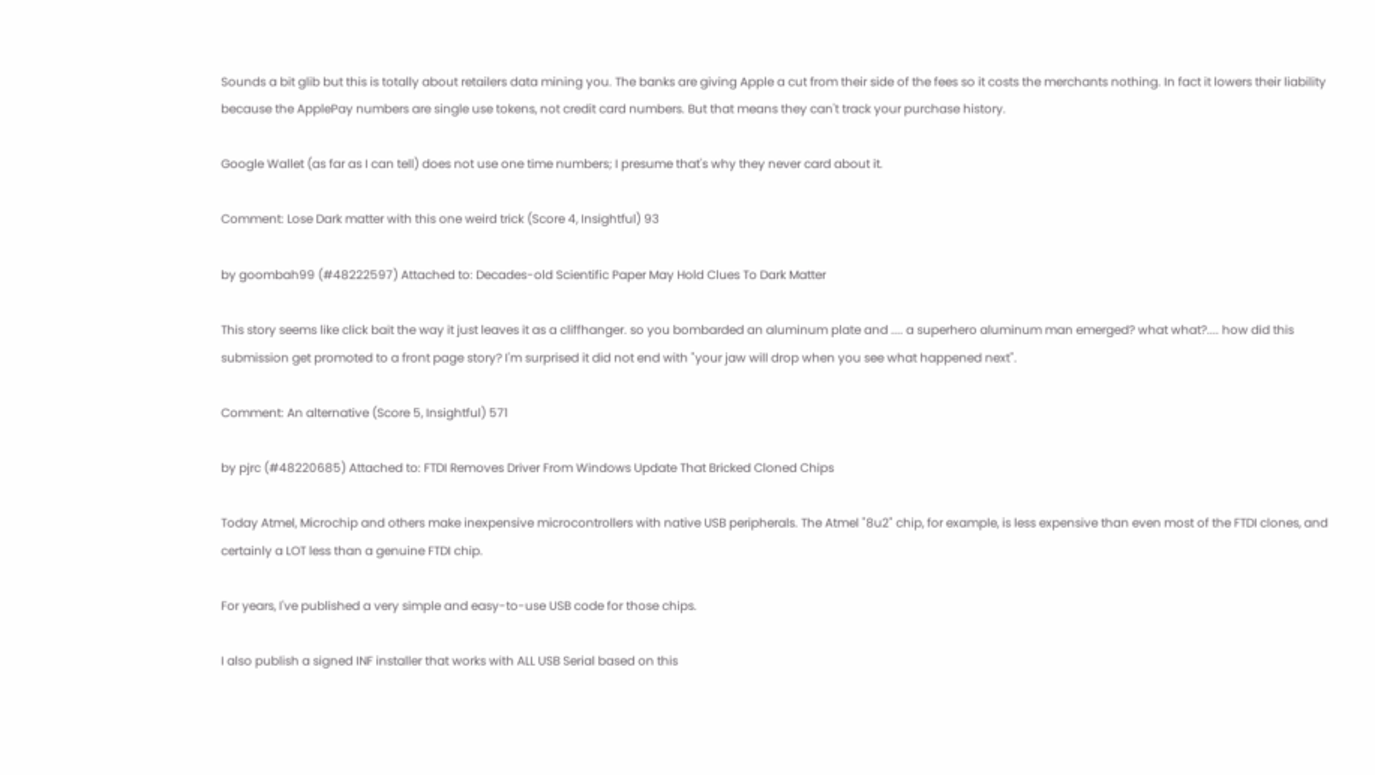Sounds a bit glib but this is totally about retailers data mining you. The banks are giving Apple a cut from their side of the fees so it costs the merchants nothing. In fact it lowers their liability because the ApplePay numbers are single use tokens, not credit card numbers. But that means they can't track your purchase history.

Google Wallet (as far as I can tell) does not use one time numbers; I presume that's why they never card about it.

Comment: Lose Dark matter with this one weird trick (Score 4, Insightful) 93

by goombah99 (#48222597) Attached to: Decades-old Scientific Paper May Hold Clues To Dark Matter

This story seems like click bait the way it just leaves it as a cliffhanger. so you bombarded an aluminum plate and .... a superhero aluminum man emerged? what what?.... how did this submission get promoted to a front page story? I'm surprised it did not end with "your jaw will drop when you see what happened next".

Comment: An alternative (Score 5, Insightful) 571

by pjrc (#48220685) Attached to: FTDI Removes Driver From Windows Update That Bricked Cloned Chips

Today Atmel, Microchip and others make inexpensive microcontrollers with native USB peripherals. The Atmel "8u2" chip, for example, is less expensive than even most of the FTDI clones, and certainly a LOT less than a genuine FTDI chip.

For years, I've published a very simple and easy-to-use USB code for those chips.

I also publish a signed INF installer that works with ALL USB Serial based on this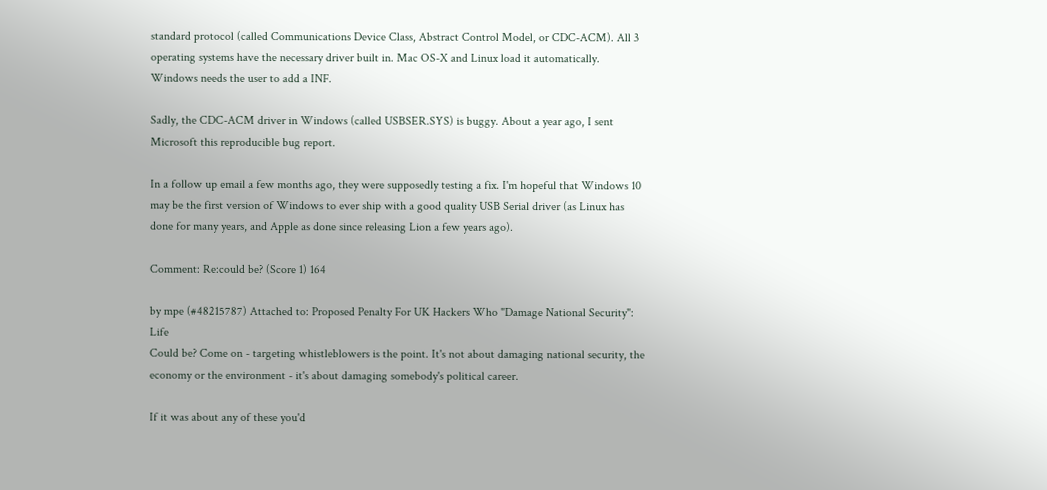standard protocol (called Communications Device Class, Abstract Control Model, or CDC-ACM). All 3 operating systems have the necessary driver built in. Mac OS-X and Linux load it automatically. Windows needs the user to add a INF.

Sadly, the CDC-ACM driver in Windows (called USBSER.SYS) is buggy. About a year ago, I sent Microsoft this reproducible bug report.

In a follow up email a few months ago, they were supposedly testing a fix. I'm hopeful that Windows 10 may be the first version of Windows to ever ship with a good quality USB Serial driver (as Linux has done for many years, and Apple as done since releasing Lion a few years ago).

Comment: Re:could be? (Score 1) 164

by mpe (#48215787) Attached to: Proposed Penalty For UK Hackers Who "Damage National Security": Life
Could be? Come on - targeting whistleblowers is the point. It's not about damaging national security, the economy or the environment - it's about damaging somebody's political career.

If it was about any of these you'd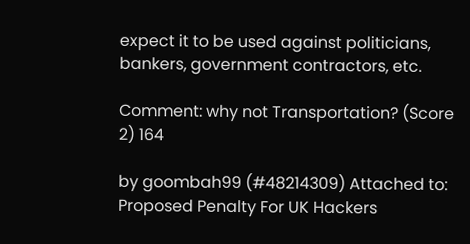expect it to be used against politicians, bankers, government contractors, etc.

Comment: why not Transportation? (Score 2) 164

by goombah99 (#48214309) Attached to: Proposed Penalty For UK Hackers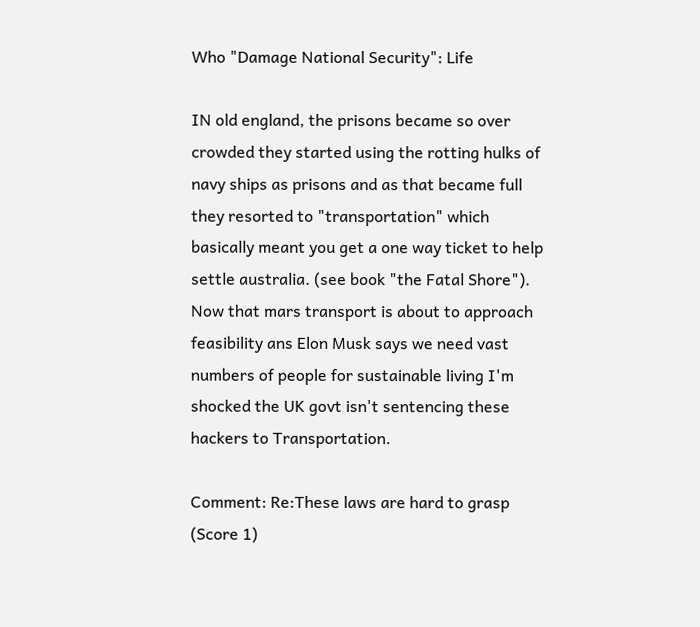Who "Damage National Security": Life

IN old england, the prisons became so over crowded they started using the rotting hulks of navy ships as prisons and as that became full they resorted to "transportation" which basically meant you get a one way ticket to help settle australia. (see book "the Fatal Shore"). Now that mars transport is about to approach feasibility ans Elon Musk says we need vast numbers of people for sustainable living I'm shocked the UK govt isn't sentencing these hackers to Transportation.

Comment: Re:These laws are hard to grasp (Score 1)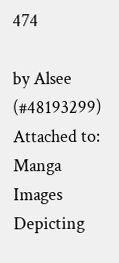474

by Alsee (#48193299) Attached to: Manga Images Depicting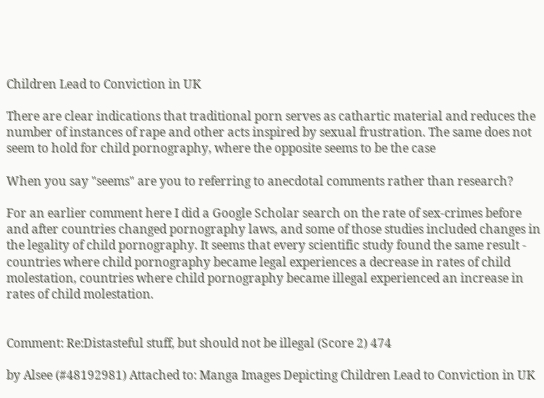Children Lead to Conviction in UK

There are clear indications that traditional porn serves as cathartic material and reduces the number of instances of rape and other acts inspired by sexual frustration. The same does not seem to hold for child pornography, where the opposite seems to be the case

When you say "seems" are you to referring to anecdotal comments rather than research?

For an earlier comment here I did a Google Scholar search on the rate of sex-crimes before and after countries changed pornography laws, and some of those studies included changes in the legality of child pornography. It seems that every scientific study found the same result - countries where child pornography became legal experiences a decrease in rates of child molestation, countries where child pornography became illegal experienced an increase in rates of child molestation.


Comment: Re:Distasteful stuff, but should not be illegal (Score 2) 474

by Alsee (#48192981) Attached to: Manga Images Depicting Children Lead to Conviction in UK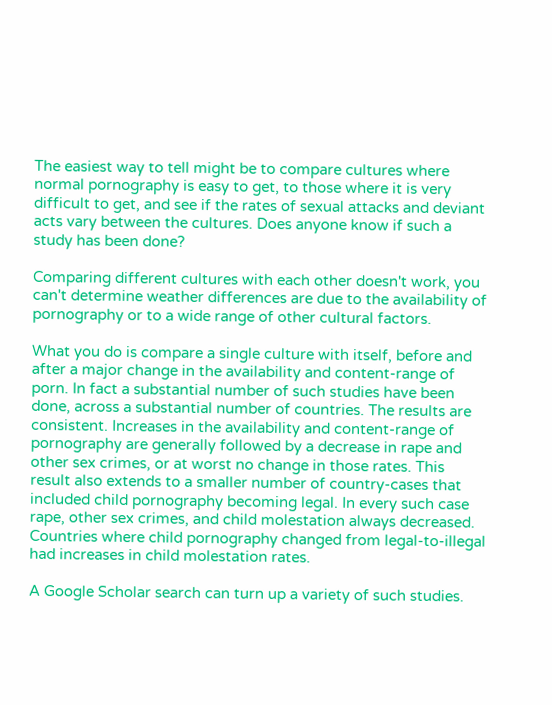The easiest way to tell might be to compare cultures where normal pornography is easy to get, to those where it is very difficult to get, and see if the rates of sexual attacks and deviant acts vary between the cultures. Does anyone know if such a study has been done?

Comparing different cultures with each other doesn't work, you can't determine weather differences are due to the availability of pornography or to a wide range of other cultural factors.

What you do is compare a single culture with itself, before and after a major change in the availability and content-range of porn. In fact a substantial number of such studies have been done, across a substantial number of countries. The results are consistent. Increases in the availability and content-range of pornography are generally followed by a decrease in rape and other sex crimes, or at worst no change in those rates. This result also extends to a smaller number of country-cases that included child pornography becoming legal. In every such case rape, other sex crimes, and child molestation always decreased. Countries where child pornography changed from legal-to-illegal had increases in child molestation rates.

A Google Scholar search can turn up a variety of such studies.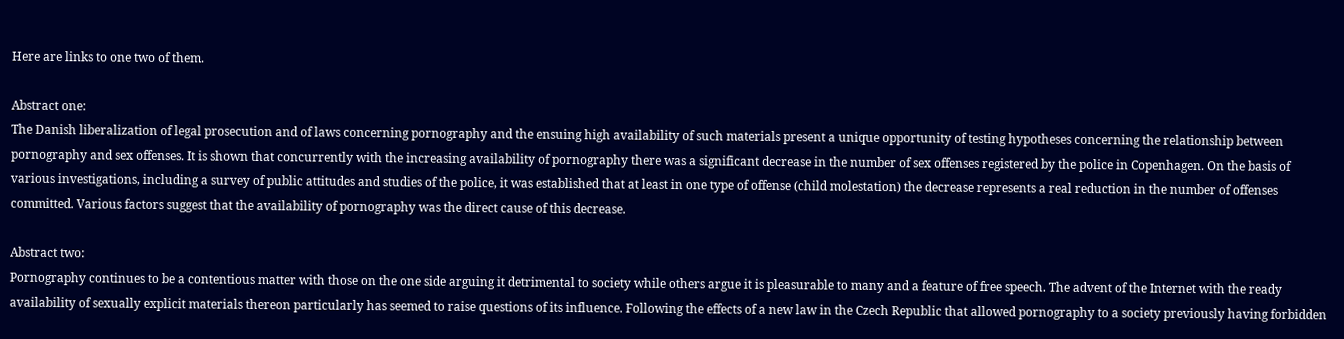Here are links to one two of them.

Abstract one:
The Danish liberalization of legal prosecution and of laws concerning pornography and the ensuing high availability of such materials present a unique opportunity of testing hypotheses concerning the relationship between pornography and sex offenses. It is shown that concurrently with the increasing availability of pornography there was a significant decrease in the number of sex offenses registered by the police in Copenhagen. On the basis of various investigations, including a survey of public attitudes and studies of the police, it was established that at least in one type of offense (child molestation) the decrease represents a real reduction in the number of offenses committed. Various factors suggest that the availability of pornography was the direct cause of this decrease.

Abstract two:
Pornography continues to be a contentious matter with those on the one side arguing it detrimental to society while others argue it is pleasurable to many and a feature of free speech. The advent of the Internet with the ready availability of sexually explicit materials thereon particularly has seemed to raise questions of its influence. Following the effects of a new law in the Czech Republic that allowed pornography to a society previously having forbidden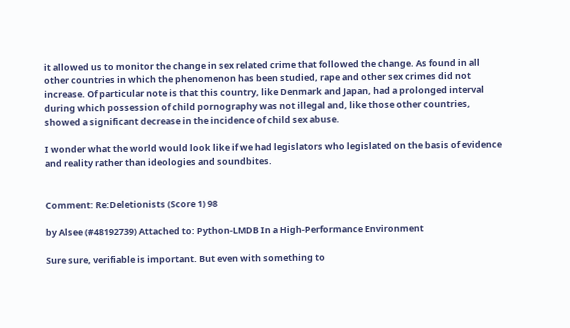it allowed us to monitor the change in sex related crime that followed the change. As found in all other countries in which the phenomenon has been studied, rape and other sex crimes did not increase. Of particular note is that this country, like Denmark and Japan, had a prolonged interval during which possession of child pornography was not illegal and, like those other countries, showed a significant decrease in the incidence of child sex abuse.

I wonder what the world would look like if we had legislators who legislated on the basis of evidence and reality rather than ideologies and soundbites.


Comment: Re:Deletionists (Score 1) 98

by Alsee (#48192739) Attached to: Python-LMDB In a High-Performance Environment

Sure sure, verifiable is important. But even with something to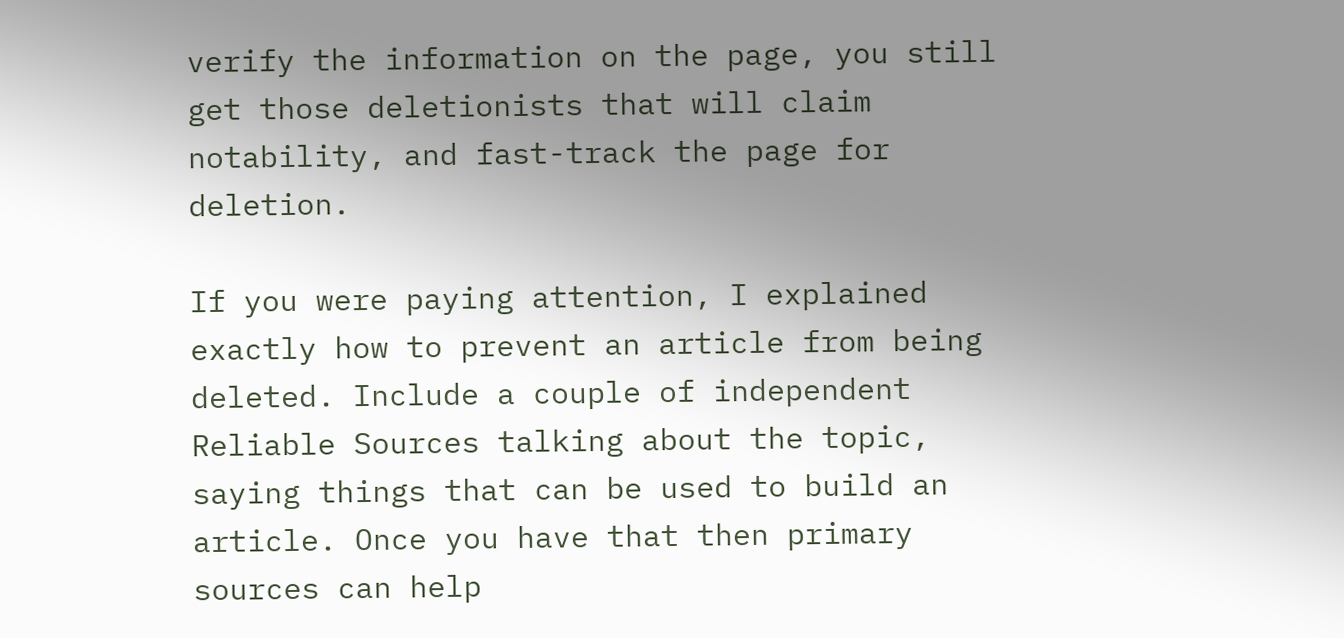verify the information on the page, you still get those deletionists that will claim notability, and fast-track the page for deletion.

If you were paying attention, I explained exactly how to prevent an article from being deleted. Include a couple of independent Reliable Sources talking about the topic, saying things that can be used to build an article. Once you have that then primary sources can help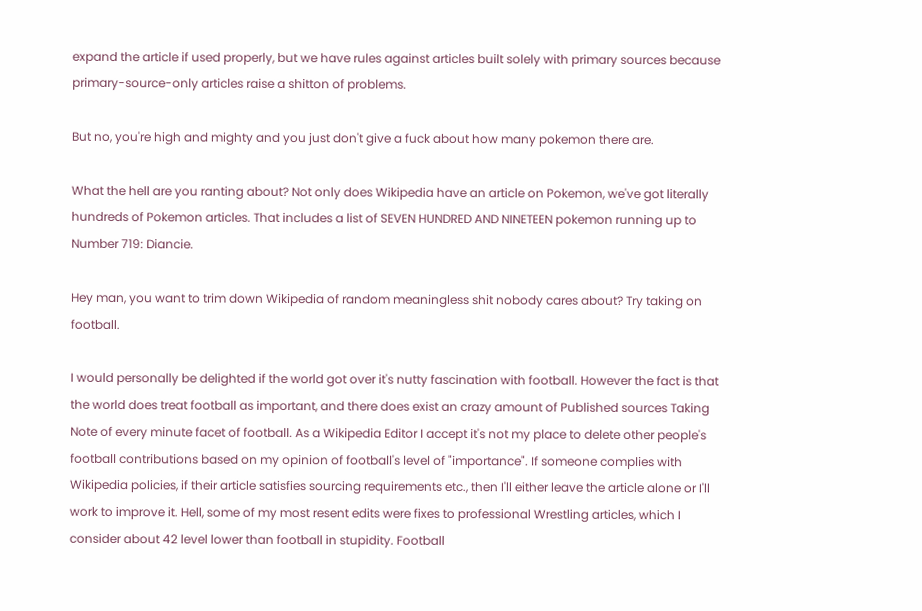expand the article if used properly, but we have rules against articles built solely with primary sources because primary-source-only articles raise a shitton of problems.

But no, you're high and mighty and you just don't give a fuck about how many pokemon there are.

What the hell are you ranting about? Not only does Wikipedia have an article on Pokemon, we've got literally hundreds of Pokemon articles. That includes a list of SEVEN HUNDRED AND NINETEEN pokemon running up to Number 719: Diancie.

Hey man, you want to trim down Wikipedia of random meaningless shit nobody cares about? Try taking on football.

I would personally be delighted if the world got over it's nutty fascination with football. However the fact is that the world does treat football as important, and there does exist an crazy amount of Published sources Taking Note of every minute facet of football. As a Wikipedia Editor I accept it's not my place to delete other people's football contributions based on my opinion of football's level of "importance". If someone complies with Wikipedia policies, if their article satisfies sourcing requirements etc., then I'll either leave the article alone or I'll work to improve it. Hell, some of my most resent edits were fixes to professional Wrestling articles, which I consider about 42 level lower than football in stupidity. Football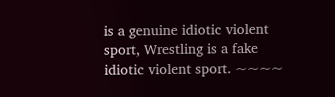is a genuine idiotic violent sport, Wrestling is a fake idiotic violent sport. ~~~~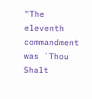"The eleventh commandment was `Thou Shalt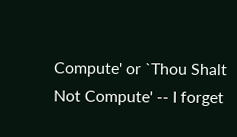Compute' or `Thou Shalt Not Compute' -- I forget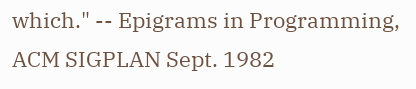which." -- Epigrams in Programming, ACM SIGPLAN Sept. 1982